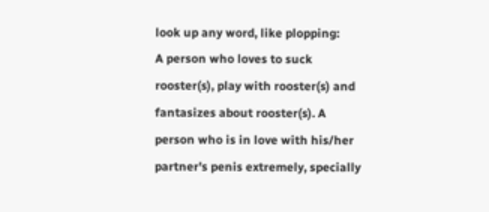look up any word, like plopping:
A person who loves to suck rooster(s), play with rooster(s) and fantasizes about rooster(s). A person who is in love with his/her partner's penis extremely, specially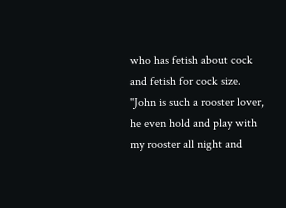who has fetish about cock and fetish for cock size.
''John is such a rooster lover, he even hold and play with my rooster all night and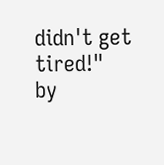didn't get tired!"
by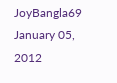JoyBangla69 January 05, 2012